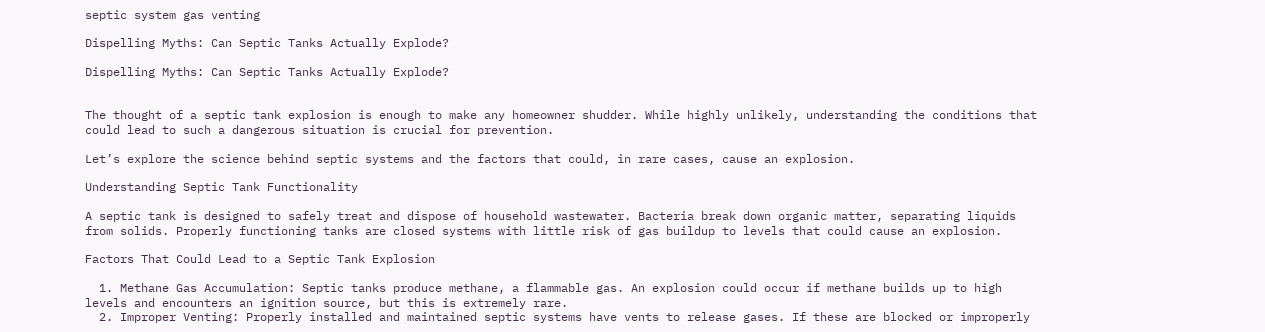septic system gas venting

Dispelling Myths: Can Septic Tanks Actually Explode?

Dispelling Myths: Can Septic Tanks Actually Explode?


The thought of a septic tank explosion is enough to make any homeowner shudder. While highly unlikely, understanding the conditions that could lead to such a dangerous situation is crucial for prevention.

Let’s explore the science behind septic systems and the factors that could, in rare cases, cause an explosion.

Understanding Septic Tank Functionality

A septic tank is designed to safely treat and dispose of household wastewater. Bacteria break down organic matter, separating liquids from solids. Properly functioning tanks are closed systems with little risk of gas buildup to levels that could cause an explosion.

Factors That Could Lead to a Septic Tank Explosion

  1. Methane Gas Accumulation: Septic tanks produce methane, a flammable gas. An explosion could occur if methane builds up to high levels and encounters an ignition source, but this is extremely rare.
  2. Improper Venting: Properly installed and maintained septic systems have vents to release gases. If these are blocked or improperly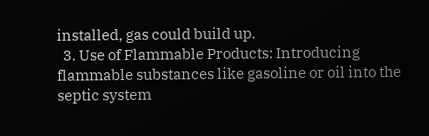installed, gas could build up.
  3. Use of Flammable Products: Introducing flammable substances like gasoline or oil into the septic system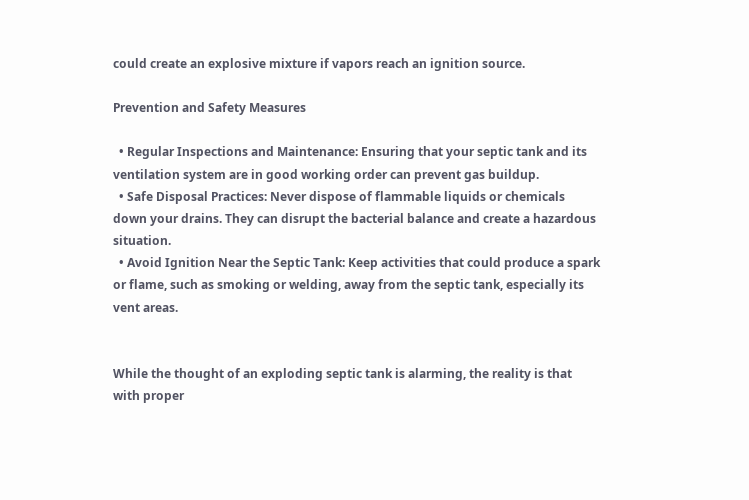could create an explosive mixture if vapors reach an ignition source.

Prevention and Safety Measures

  • Regular Inspections and Maintenance: Ensuring that your septic tank and its ventilation system are in good working order can prevent gas buildup.
  • Safe Disposal Practices: Never dispose of flammable liquids or chemicals down your drains. They can disrupt the bacterial balance and create a hazardous situation.
  • Avoid Ignition Near the Septic Tank: Keep activities that could produce a spark or flame, such as smoking or welding, away from the septic tank, especially its vent areas.


While the thought of an exploding septic tank is alarming, the reality is that with proper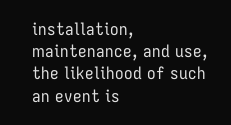installation, maintenance, and use, the likelihood of such an event is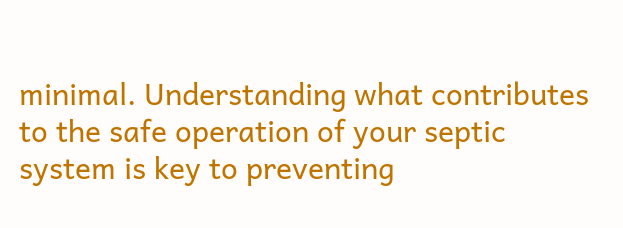minimal. Understanding what contributes to the safe operation of your septic system is key to preventing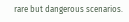rare but dangerous scenarios.